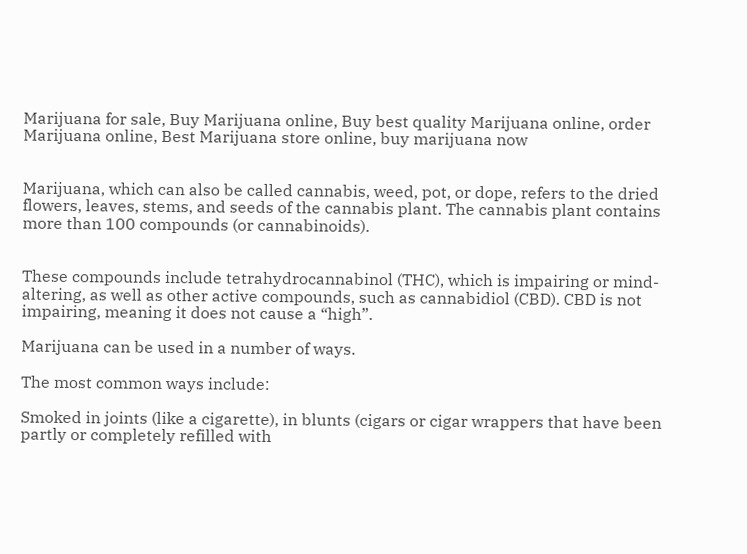Marijuana for sale, Buy Marijuana online, Buy best quality Marijuana online, order Marijuana online, Best Marijuana store online, buy marijuana now


Marijuana, which can also be called cannabis, weed, pot, or dope, refers to the dried flowers, leaves, stems, and seeds of the cannabis plant. The cannabis plant contains more than 100 compounds (or cannabinoids).


These compounds include tetrahydrocannabinol (THC), which is impairing or mind-altering, as well as other active compounds, such as cannabidiol (CBD). CBD is not impairing, meaning it does not cause a “high”.

Marijuana can be used in a number of ways.

The most common ways include:

Smoked in joints (like a cigarette), in blunts (cigars or cigar wrappers that have been partly or completely refilled with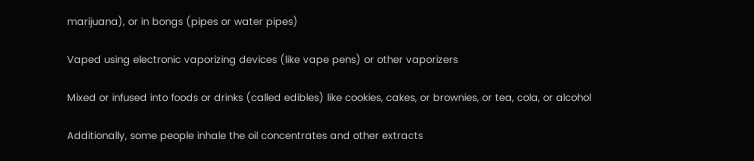marijuana), or in bongs (pipes or water pipes)

Vaped using electronic vaporizing devices (like vape pens) or other vaporizers

Mixed or infused into foods or drinks (called edibles) like cookies, cakes, or brownies, or tea, cola, or alcohol

Additionally, some people inhale the oil concentrates and other extracts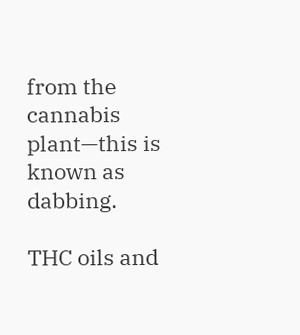from the cannabis plant—this is known as dabbing.

THC oils and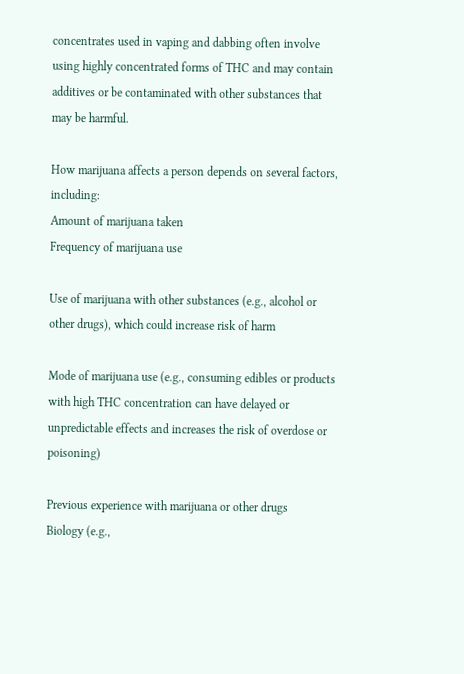concentrates used in vaping and dabbing often involve using highly concentrated forms of THC and may contain additives or be contaminated with other substances that may be harmful.

How marijuana affects a person depends on several factors, including:
Amount of marijuana taken
Frequency of marijuana use

Use of marijuana with other substances (e.g., alcohol or other drugs), which could increase risk of harm

Mode of marijuana use (e.g., consuming edibles or products with high THC concentration can have delayed or unpredictable effects and increases the risk of overdose or poisoning)

Previous experience with marijuana or other drugs
Biology (e.g.,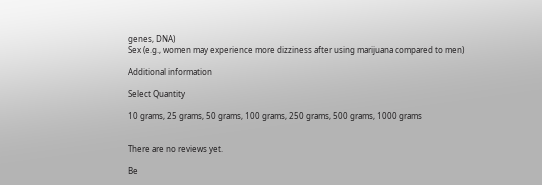genes, DNA)
Sex (e.g., women may experience more dizziness after using marijuana compared to men)

Additional information

Select Quantity

10 grams, 25 grams, 50 grams, 100 grams, 250 grams, 500 grams, 1000 grams


There are no reviews yet.

Be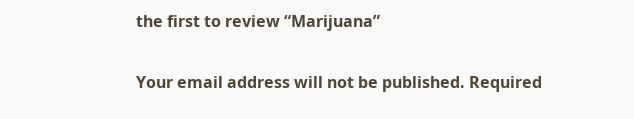the first to review “Marijuana”

Your email address will not be published. Required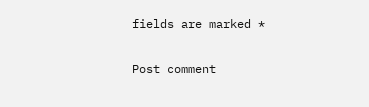fields are marked *

Post comment